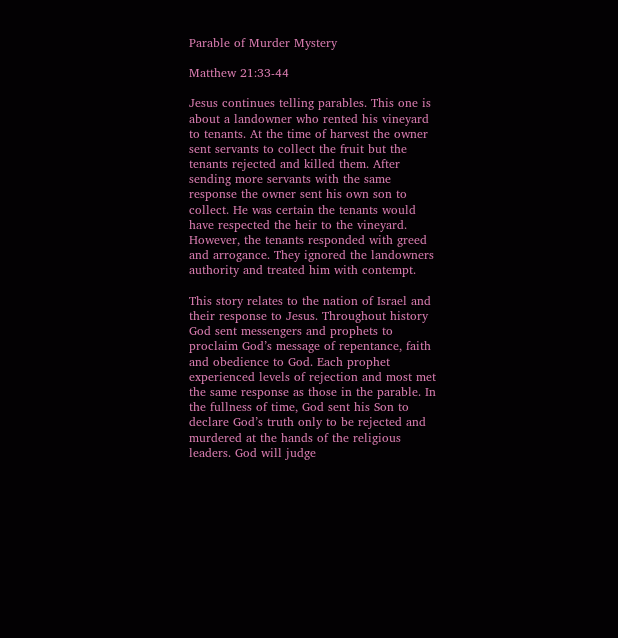Parable of Murder Mystery

Matthew 21:33-44

Jesus continues telling parables. This one is about a landowner who rented his vineyard to tenants. At the time of harvest the owner sent servants to collect the fruit but the tenants rejected and killed them. After sending more servants with the same response the owner sent his own son to collect. He was certain the tenants would have respected the heir to the vineyard. However, the tenants responded with greed and arrogance. They ignored the landowners authority and treated him with contempt.

This story relates to the nation of Israel and their response to Jesus. Throughout history God sent messengers and prophets to proclaim God’s message of repentance, faith and obedience to God. Each prophet experienced levels of rejection and most met the same response as those in the parable. In the fullness of time, God sent his Son to declare God’s truth only to be rejected and murdered at the hands of the religious leaders. God will judge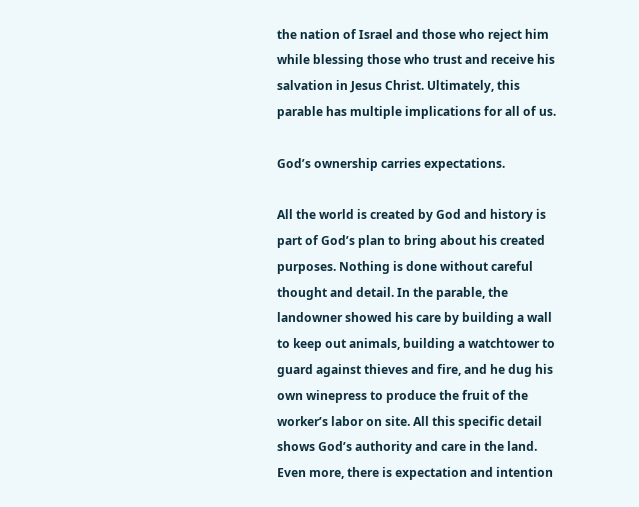the nation of Israel and those who reject him while blessing those who trust and receive his salvation in Jesus Christ. Ultimately, this parable has multiple implications for all of us.

God’s ownership carries expectations.

All the world is created by God and history is part of God’s plan to bring about his created purposes. Nothing is done without careful thought and detail. In the parable, the landowner showed his care by building a wall to keep out animals, building a watchtower to guard against thieves and fire, and he dug his own winepress to produce the fruit of the worker’s labor on site. All this specific detail shows God’s authority and care in the land. Even more, there is expectation and intention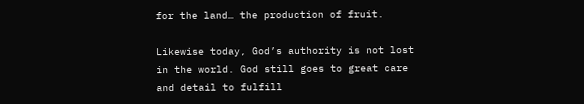for the land… the production of fruit.

Likewise today, God’s authority is not lost in the world. God still goes to great care and detail to fulfill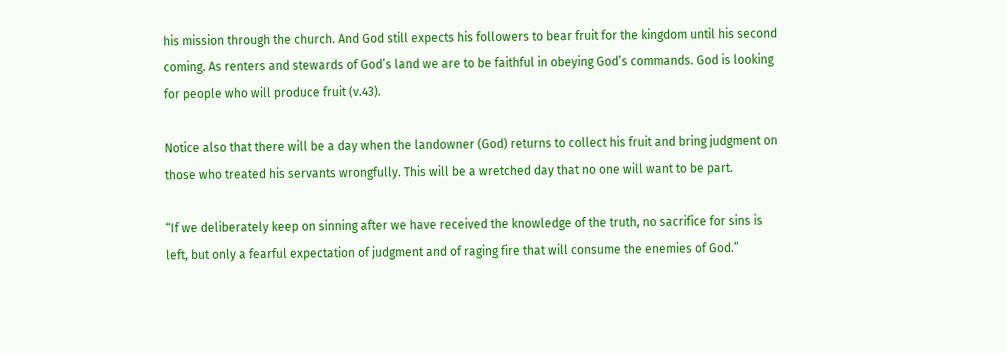his mission through the church. And God still expects his followers to bear fruit for the kingdom until his second coming. As renters and stewards of God’s land we are to be faithful in obeying God’s commands. God is looking for people who will produce fruit (v.43).

Notice also that there will be a day when the landowner (God) returns to collect his fruit and bring judgment on those who treated his servants wrongfully. This will be a wretched day that no one will want to be part.

“If we deliberately keep on sinning after we have received the knowledge of the truth, no sacrifice for sins is left, but only a fearful expectation of judgment and of raging fire that will consume the enemies of God.”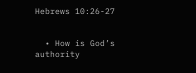Hebrews 10:26-27


  • How is God’s authority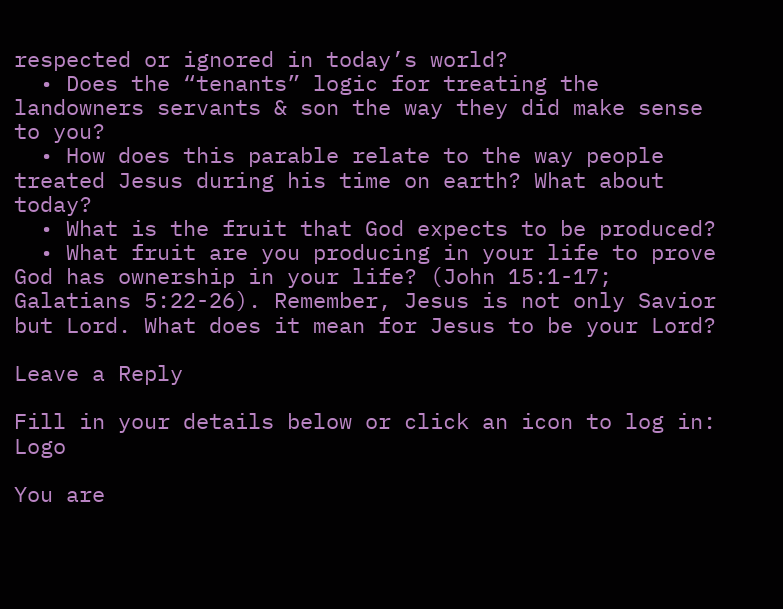respected or ignored in today’s world?
  • Does the “tenants” logic for treating the landowners servants & son the way they did make sense to you?
  • How does this parable relate to the way people treated Jesus during his time on earth? What about today?
  • What is the fruit that God expects to be produced?
  • What fruit are you producing in your life to prove God has ownership in your life? (John 15:1-17; Galatians 5:22-26). Remember, Jesus is not only Savior but Lord. What does it mean for Jesus to be your Lord?

Leave a Reply

Fill in your details below or click an icon to log in: Logo

You are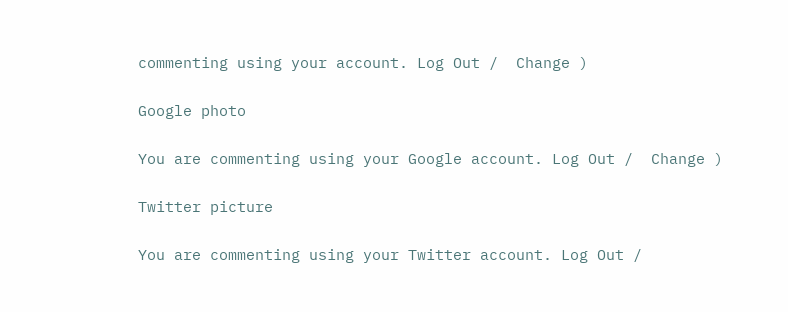commenting using your account. Log Out /  Change )

Google photo

You are commenting using your Google account. Log Out /  Change )

Twitter picture

You are commenting using your Twitter account. Log Out /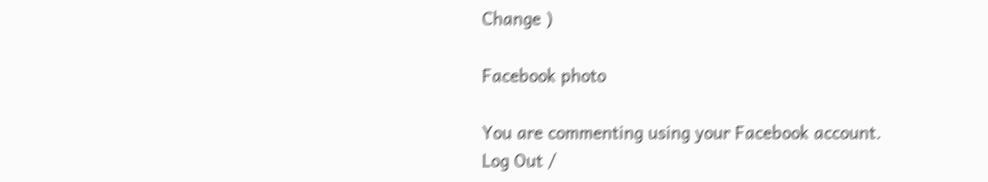Change )

Facebook photo

You are commenting using your Facebook account. Log Out /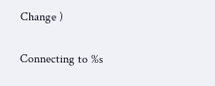Change )

Connecting to %s